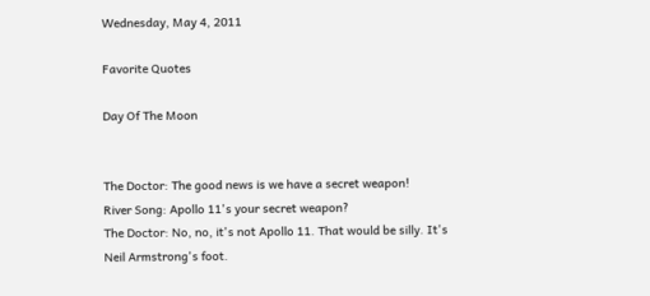Wednesday, May 4, 2011

Favorite Quotes

Day Of The Moon


The Doctor: The good news is we have a secret weapon!
River Song: Apollo 11's your secret weapon?
The Doctor: No, no, it's not Apollo 11. That would be silly. It's Neil Armstrong's foot.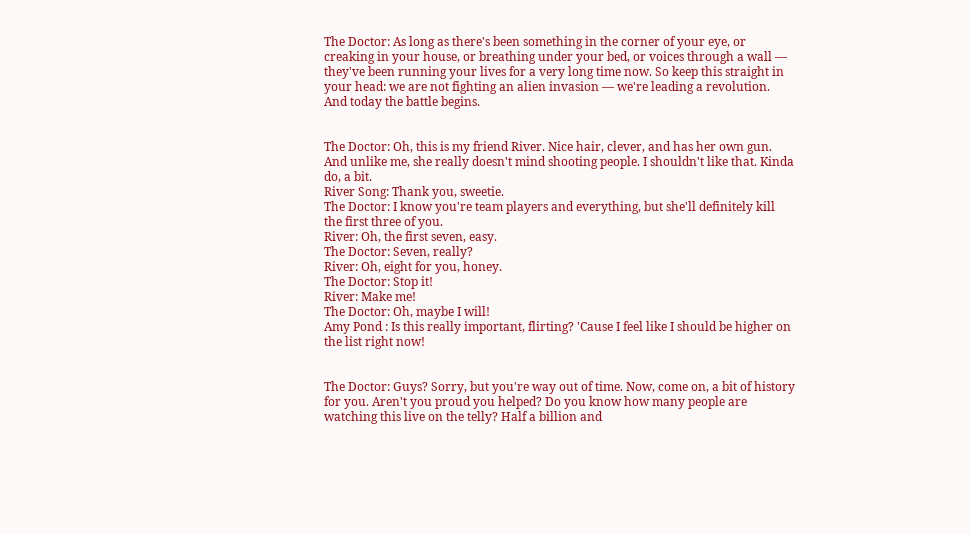The Doctor: As long as there's been something in the corner of your eye, or creaking in your house, or breathing under your bed, or voices through a wall — they've been running your lives for a very long time now. So keep this straight in your head: we are not fighting an alien invasion — we're leading a revolution. And today the battle begins.


The Doctor: Oh, this is my friend River. Nice hair, clever, and has her own gun. And unlike me, she really doesn't mind shooting people. I shouldn't like that. Kinda do, a bit.
River Song: Thank you, sweetie.
The Doctor: I know you're team players and everything, but she'll definitely kill the first three of you.
River: Oh, the first seven, easy.
The Doctor: Seven, really?
River: Oh, eight for you, honey.
The Doctor: Stop it!
River: Make me!
The Doctor: Oh, maybe I will!
Amy Pond : Is this really important, flirting? 'Cause I feel like I should be higher on the list right now!


The Doctor: Guys? Sorry, but you're way out of time. Now, come on, a bit of history for you. Aren't you proud you helped? Do you know how many people are watching this live on the telly? Half a billion and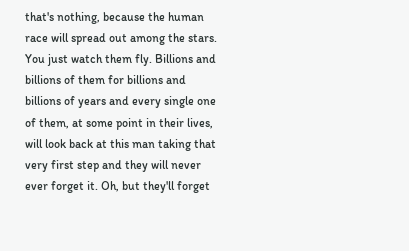that's nothing, because the human race will spread out among the stars. You just watch them fly. Billions and billions of them for billions and billions of years and every single one of them, at some point in their lives, will look back at this man taking that very first step and they will never ever forget it. Oh, but they'll forget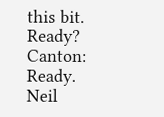this bit. Ready?
Canton: Ready.
Neil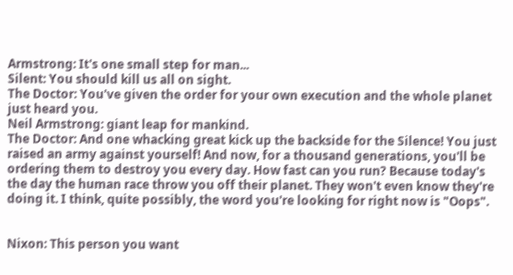Armstrong: It's one small step for man...
Silent: You should kill us all on sight.
The Doctor: You've given the order for your own execution and the whole planet just heard you.
Neil Armstrong: giant leap for mankind.
The Doctor: And one whacking great kick up the backside for the Silence! You just raised an army against yourself! And now, for a thousand generations, you'll be ordering them to destroy you every day. How fast can you run? Because today's the day the human race throw you off their planet. They won't even know they're doing it. I think, quite possibly, the word you're looking for right now is "Oops".


Nixon: This person you want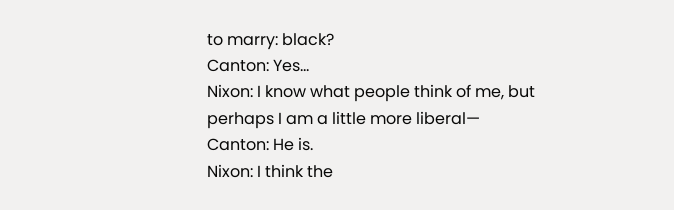to marry: black?
Canton: Yes...
Nixon: I know what people think of me, but perhaps I am a little more liberal—
Canton: He is.
Nixon: I think the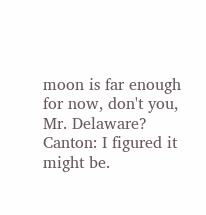moon is far enough for now, don't you, Mr. Delaware?
Canton: I figured it might be.